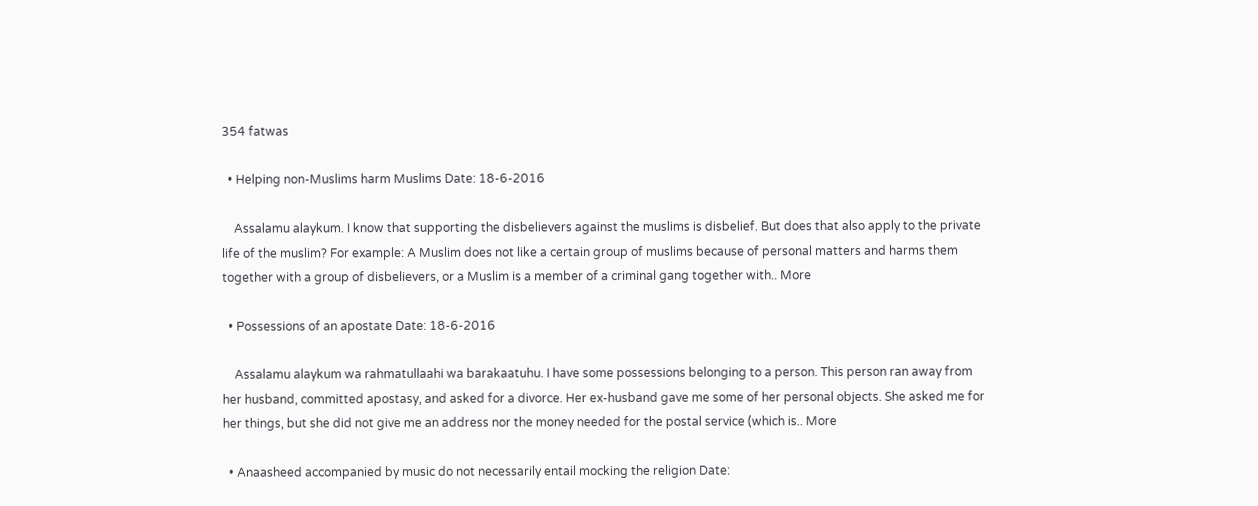354 fatwas

  • Helping non-Muslims harm Muslims Date: 18-6-2016

    Assalamu alaykum. I know that supporting the disbelievers against the muslims is disbelief. But does that also apply to the private life of the muslim? For example: A Muslim does not like a certain group of muslims because of personal matters and harms them together with a group of disbelievers, or a Muslim is a member of a criminal gang together with.. More

  • Possessions of an apostate Date: 18-6-2016

    Assalamu alaykum wa rahmatullaahi wa barakaatuhu. I have some possessions belonging to a person. This person ran away from her husband, committed apostasy, and asked for a divorce. Her ex-husband gave me some of her personal objects. She asked me for her things, but she did not give me an address nor the money needed for the postal service (which is.. More

  • Anaasheed accompanied by music do not necessarily entail mocking the religion Date: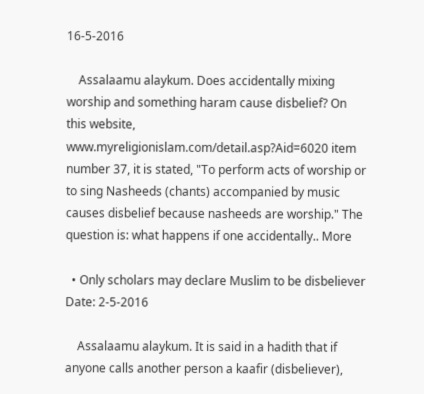16-5-2016

    Assalaamu alaykum. Does accidentally mixing worship and something haram cause disbelief? On this website, www.myreligionislam.com/detail.asp?Aid=6020 item number 37, it is stated, "To perform acts of worship or to sing Nasheeds (chants) accompanied by music causes disbelief because nasheeds are worship." The question is: what happens if one accidentally.. More

  • Only scholars may declare Muslim to be disbeliever Date: 2-5-2016

    Assalaamu alaykum. It is said in a hadith that if anyone calls another person a kaafir (disbeliever),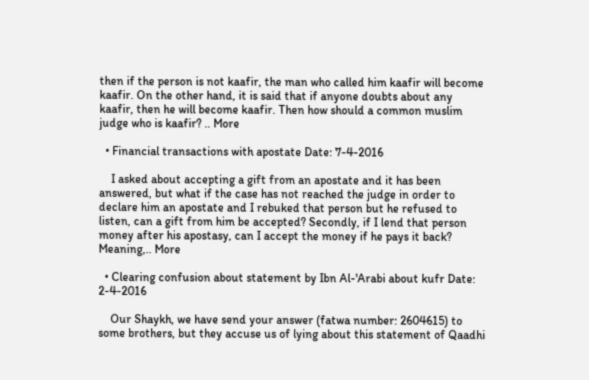then if the person is not kaafir, the man who called him kaafir will become kaafir. On the other hand, it is said that if anyone doubts about any kaafir, then he will become kaafir. Then how should a common muslim judge who is kaafir? .. More

  • Financial transactions with apostate Date: 7-4-2016

    I asked about accepting a gift from an apostate and it has been answered, but what if the case has not reached the judge in order to declare him an apostate and I rebuked that person but he refused to listen, can a gift from him be accepted? Secondly, if I lend that person money after his apostasy, can I accept the money if he pays it back? Meaning,.. More

  • Clearing confusion about statement by Ibn Al-'Arabi about kufr Date: 2-4-2016

    Our Shaykh, we have send your answer (fatwa number: 2604615) to some brothers, but they accuse us of lying about this statement of Qaadhi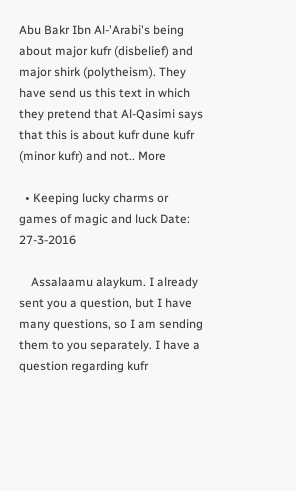Abu Bakr Ibn Al-'Arabi's being about major kufr (disbelief) and major shirk (polytheism). They have send us this text in which they pretend that Al-Qasimi says that this is about kufr dune kufr (minor kufr) and not.. More

  • Keeping lucky charms or games of magic and luck Date: 27-3-2016

    Assalaamu alaykum. I already sent you a question, but I have many questions, so I am sending them to you separately. I have a question regarding kufr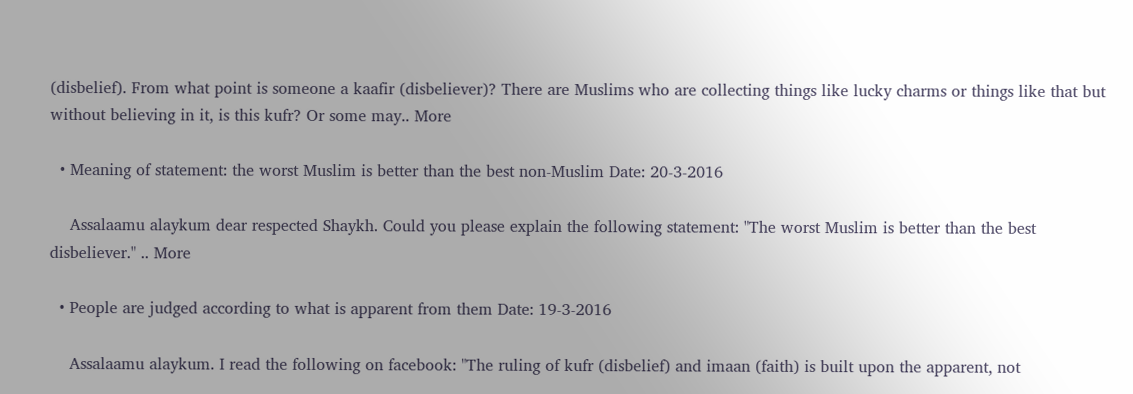(disbelief). From what point is someone a kaafir (disbeliever)? There are Muslims who are collecting things like lucky charms or things like that but without believing in it, is this kufr? Or some may.. More

  • Meaning of statement: the worst Muslim is better than the best non-Muslim Date: 20-3-2016

    Assalaamu alaykum dear respected Shaykh. Could you please explain the following statement: "The worst Muslim is better than the best disbeliever." .. More

  • People are judged according to what is apparent from them Date: 19-3-2016

    Assalaamu alaykum. I read the following on facebook: "The ruling of kufr (disbelief) and imaan (faith) is built upon the apparent, not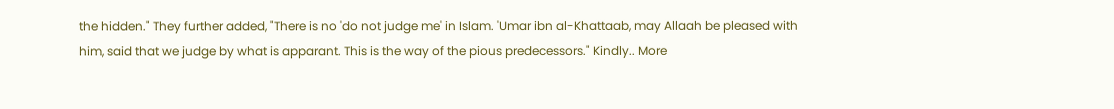the hidden." They further added, "There is no 'do not judge me' in Islam. 'Umar ibn al-Khattaab, may Allaah be pleased with him, said that we judge by what is apparant. This is the way of the pious predecessors." Kindly.. More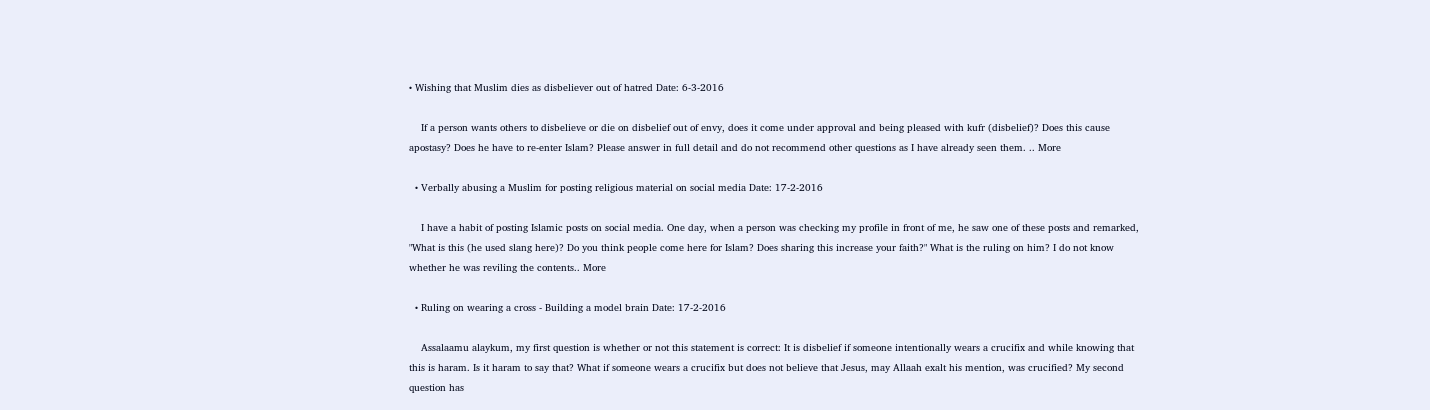• Wishing that Muslim dies as disbeliever out of hatred Date: 6-3-2016

    If a person wants others to disbelieve or die on disbelief out of envy, does it come under approval and being pleased with kufr (disbelief)? Does this cause apostasy? Does he have to re-enter Islam? Please answer in full detail and do not recommend other questions as I have already seen them. .. More

  • Verbally abusing a Muslim for posting religious material on social media Date: 17-2-2016

    I have a habit of posting Islamic posts on social media. One day, when a person was checking my profile in front of me, he saw one of these posts and remarked, "What is this (he used slang here)? Do you think people come here for Islam? Does sharing this increase your faith?" What is the ruling on him? I do not know whether he was reviling the contents.. More

  • Ruling on wearing a cross - Building a model brain Date: 17-2-2016

    Assalaamu alaykum, my first question is whether or not this statement is correct: It is disbelief if someone intentionally wears a crucifix and while knowing that this is haram. Is it haram to say that? What if someone wears a crucifix but does not believe that Jesus, may Allaah exalt his mention, was crucified? My second question has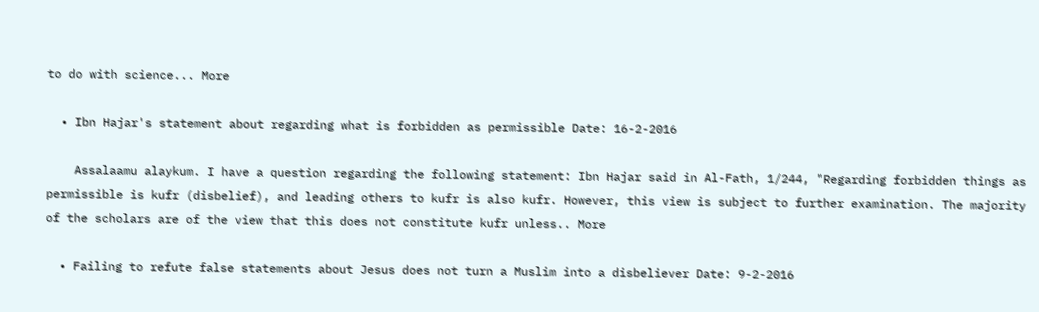to do with science... More

  • Ibn Hajar's statement about regarding what is forbidden as permissible Date: 16-2-2016

    Assalaamu alaykum. I have a question regarding the following statement: Ibn Hajar said in Al-Fath, 1/244, "Regarding forbidden things as permissible is kufr (disbelief), and leading others to kufr is also kufr. However, this view is subject to further examination. The majority of the scholars are of the view that this does not constitute kufr unless.. More

  • Failing to refute false statements about Jesus does not turn a Muslim into a disbeliever Date: 9-2-2016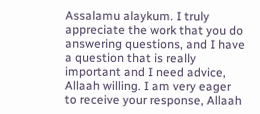Assalamu alaykum. I truly appreciate the work that you do answering questions, and I have a question that is really important and I need advice, Allaah willing. I am very eager to receive your response, Allaah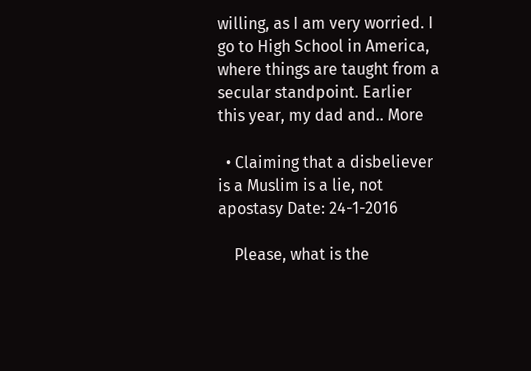willing, as I am very worried. I go to High School in America, where things are taught from a secular standpoint. Earlier this year, my dad and.. More

  • Claiming that a disbeliever is a Muslim is a lie, not apostasy Date: 24-1-2016

    Please, what is the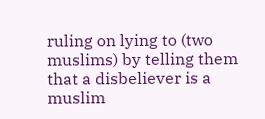ruling on lying to (two muslims) by telling them that a disbeliever is a muslim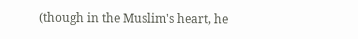(though in the Muslim's heart, he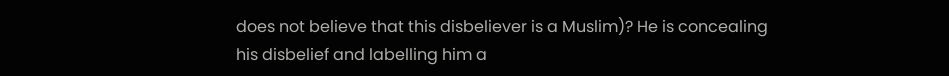does not believe that this disbeliever is a Muslim)? He is concealing his disbelief and labelling him a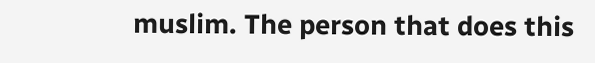muslim. The person that does this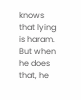knows that lying is haram. But when he does that, he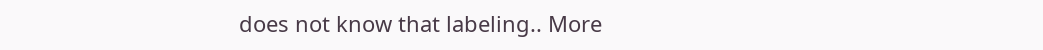does not know that labeling.. More